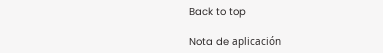Back to top

Nota de aplicación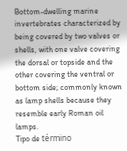Bottom-dwelling marine invertebrates characterized by being covered by two valves or shells, with one valve covering the dorsal or topside and the other covering the ventral or bottom side; commonly known as lamp shells because they resemble early Roman oil lamps.
Tipo de término